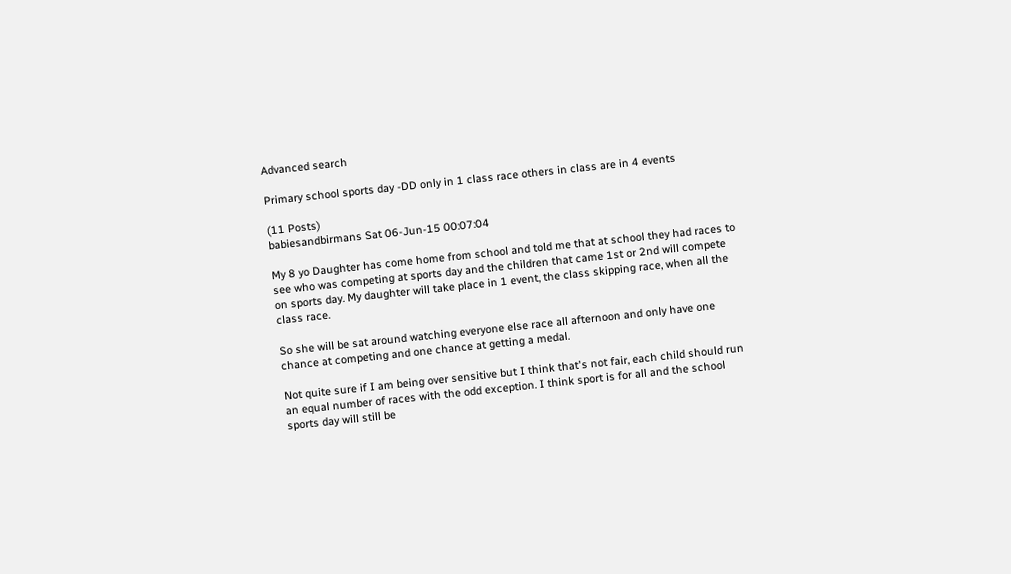Advanced search

Primary school sports day -DD only in 1 class race others in class are in 4 events

(11 Posts)
babiesandbirmans Sat 06-Jun-15 00:07:04

My 8 yo Daughter has come home from school and told me that at school they had races to see who was competing at sports day and the children that came 1st or 2nd will compete on sports day. My daughter will take place in 1 event, the class skipping race, when all the class race.

So she will be sat around watching everyone else race all afternoon and only have one chance at competing and one chance at getting a medal.

Not quite sure if I am being over sensitive but I think that's not fair, each child should run an equal number of races with the odd exception. I think sport is for all and the school sports day will still be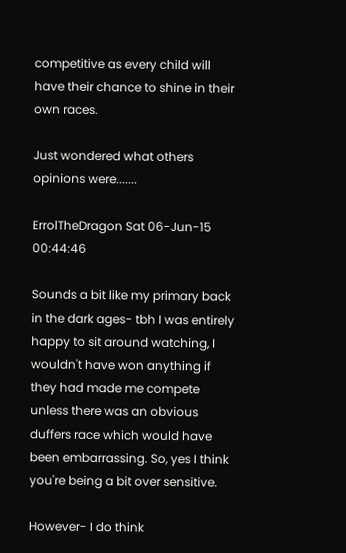competitive as every child will have their chance to shine in their own races.

Just wondered what others opinions were.......

ErrolTheDragon Sat 06-Jun-15 00:44:46

Sounds a bit like my primary back in the dark ages- tbh I was entirely happy to sit around watching, I wouldn't have won anything if they had made me compete unless there was an obvious duffers race which would have been embarrassing. So, yes I think you're being a bit over sensitive.

However- I do think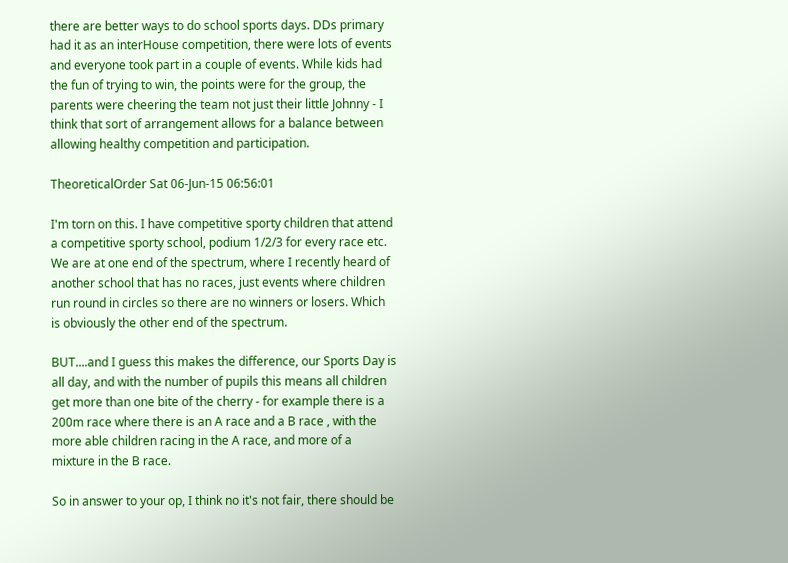there are better ways to do school sports days. DDs primary had it as an interHouse competition, there were lots of events and everyone took part in a couple of events. While kids had the fun of trying to win, the points were for the group, the parents were cheering the team not just their little Johnny - I think that sort of arrangement allows for a balance between allowing healthy competition and participation.

TheoreticalOrder Sat 06-Jun-15 06:56:01

I'm torn on this. I have competitive sporty children that attend a competitive sporty school, podium 1/2/3 for every race etc. We are at one end of the spectrum, where I recently heard of another school that has no races, just events where children run round in circles so there are no winners or losers. Which is obviously the other end of the spectrum.

BUT....and I guess this makes the difference, our Sports Day is all day, and with the number of pupils this means all children get more than one bite of the cherry - for example there is a 200m race where there is an A race and a B race , with the more able children racing in the A race, and more of a mixture in the B race.

So in answer to your op, I think no it's not fair, there should be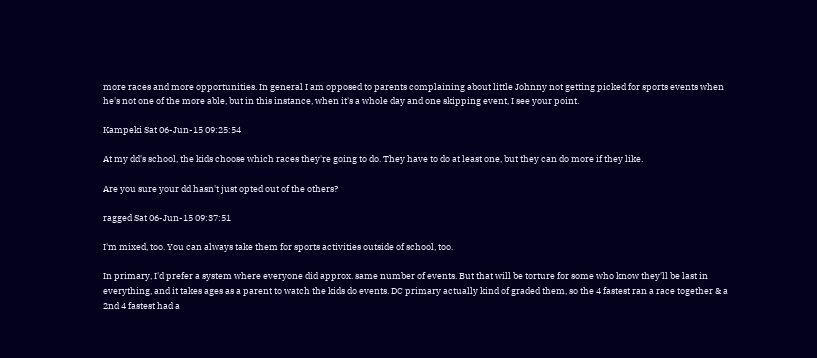more races and more opportunities. In general I am opposed to parents complaining about little Johnny not getting picked for sports events when he's not one of the more able, but in this instance, when it's a whole day and one skipping event, I see your point.

Kampeki Sat 06-Jun-15 09:25:54

At my dd's school, the kids choose which races they're going to do. They have to do at least one, but they can do more if they like.

Are you sure your dd hasn't just opted out of the others?

ragged Sat 06-Jun-15 09:37:51

I'm mixed, too. You can always take them for sports activities outside of school, too.

In primary, I'd prefer a system where everyone did approx. same number of events. But that will be torture for some who know they'll be last in everything, and it takes ages as a parent to watch the kids do events. DC primary actually kind of graded them, so the 4 fastest ran a race together & a 2nd 4 fastest had a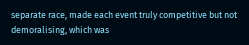separate race, made each event truly competitive but not demoralising, which was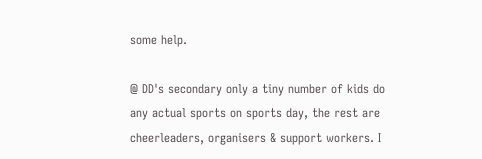some help.

@ DD's secondary only a tiny number of kids do any actual sports on sports day, the rest are cheerleaders, organisers & support workers. I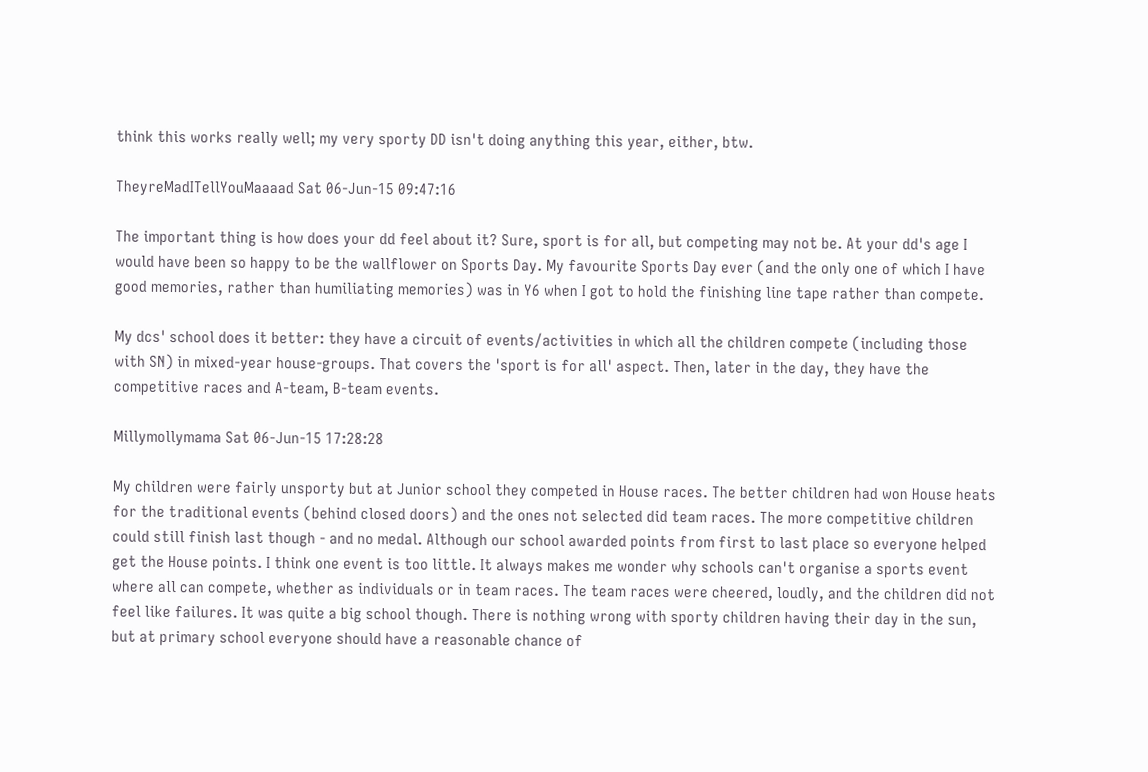think this works really well; my very sporty DD isn't doing anything this year, either, btw.

TheyreMadITellYouMaaaad Sat 06-Jun-15 09:47:16

The important thing is how does your dd feel about it? Sure, sport is for all, but competing may not be. At your dd's age I would have been so happy to be the wallflower on Sports Day. My favourite Sports Day ever (and the only one of which I have good memories, rather than humiliating memories) was in Y6 when I got to hold the finishing line tape rather than compete.

My dcs' school does it better: they have a circuit of events/activities in which all the children compete (including those with SN) in mixed-year house-groups. That covers the 'sport is for all' aspect. Then, later in the day, they have the competitive races and A-team, B-team events.

Millymollymama Sat 06-Jun-15 17:28:28

My children were fairly unsporty but at Junior school they competed in House races. The better children had won House heats for the traditional events (behind closed doors) and the ones not selected did team races. The more competitive children could still finish last though - and no medal. Although our school awarded points from first to last place so everyone helped get the House points. I think one event is too little. It always makes me wonder why schools can't organise a sports event where all can compete, whether as individuals or in team races. The team races were cheered, loudly, and the children did not feel like failures. It was quite a big school though. There is nothing wrong with sporty children having their day in the sun, but at primary school everyone should have a reasonable chance of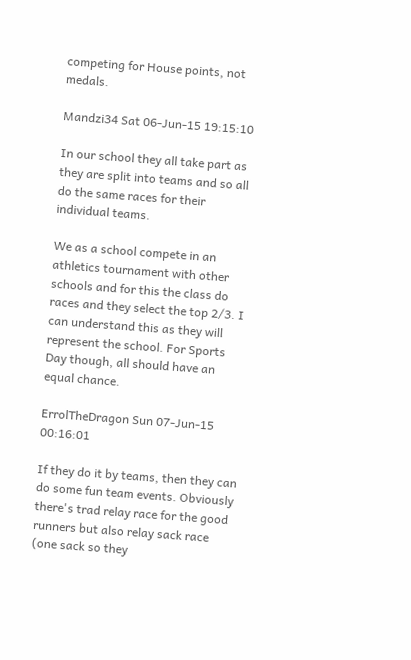competing for House points, not medals.

Mandzi34 Sat 06-Jun-15 19:15:10

In our school they all take part as they are split into teams and so all do the same races for their individual teams.

We as a school compete in an athletics tournament with other schools and for this the class do races and they select the top 2/3. I can understand this as they will represent the school. For Sports Day though, all should have an equal chance.

ErrolTheDragon Sun 07-Jun-15 00:16:01

If they do it by teams, then they can do some fun team events. Obviously there's trad relay race for the good runners but also relay sack race (one sack so they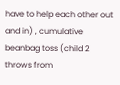have to help each other out and in) , cumulative beanbag toss (child 2 throws from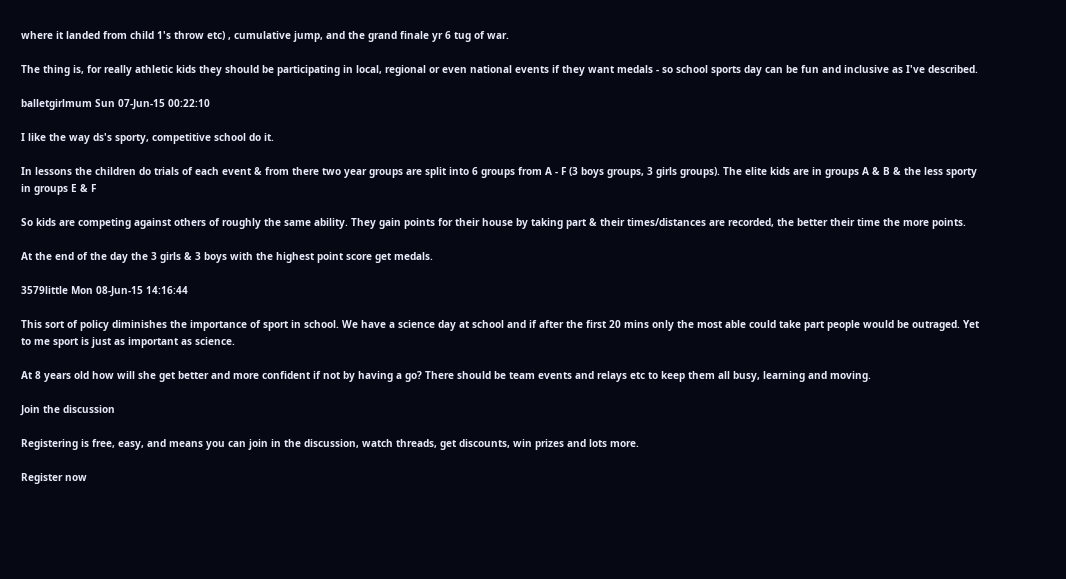where it landed from child 1's throw etc) , cumulative jump, and the grand finale yr 6 tug of war.

The thing is, for really athletic kids they should be participating in local, regional or even national events if they want medals - so school sports day can be fun and inclusive as I've described.

balletgirlmum Sun 07-Jun-15 00:22:10

I like the way ds's sporty, competitive school do it.

In lessons the children do trials of each event & from there two year groups are split into 6 groups from A - F (3 boys groups, 3 girls groups). The elite kids are in groups A & B & the less sporty in groups E & F

So kids are competing against others of roughly the same ability. They gain points for their house by taking part & their times/distances are recorded, the better their time the more points.

At the end of the day the 3 girls & 3 boys with the highest point score get medals.

3579little Mon 08-Jun-15 14:16:44

This sort of policy diminishes the importance of sport in school. We have a science day at school and if after the first 20 mins only the most able could take part people would be outraged. Yet to me sport is just as important as science.

At 8 years old how will she get better and more confident if not by having a go? There should be team events and relays etc to keep them all busy, learning and moving.

Join the discussion

Registering is free, easy, and means you can join in the discussion, watch threads, get discounts, win prizes and lots more.

Register now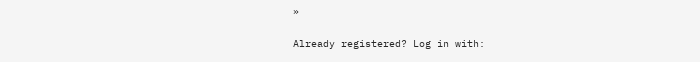»

Already registered? Log in with: